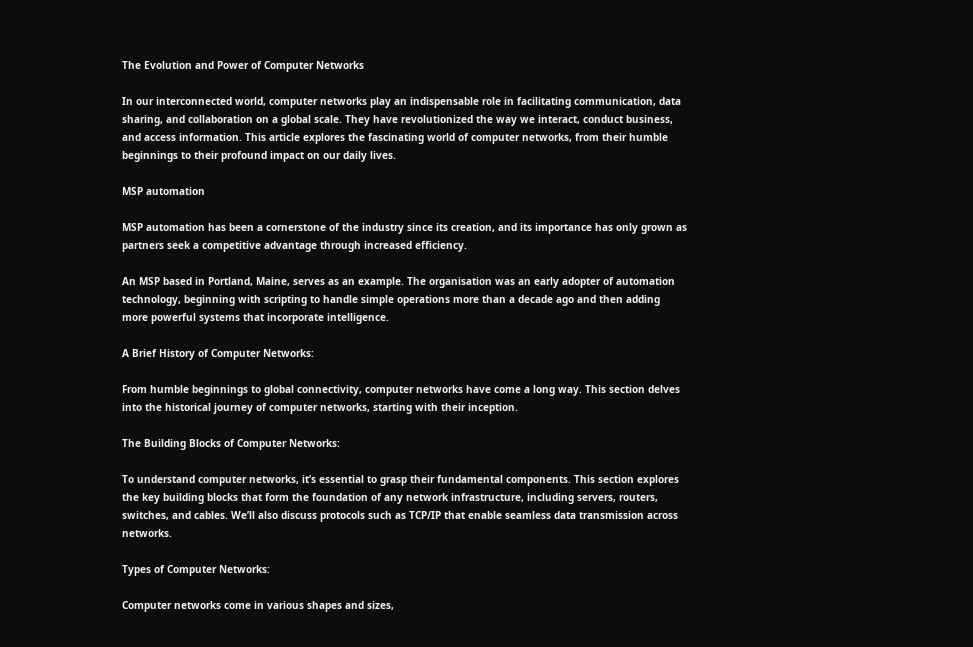The Evolution and Power of Computer Networks

In our interconnected world, computer networks play an indispensable role in facilitating communication, data sharing, and collaboration on a global scale. They have revolutionized the way we interact, conduct business, and access information. This article explores the fascinating world of computer networks, from their humble beginnings to their profound impact on our daily lives.

MSP automation

MSP automation has been a cornerstone of the industry since its creation, and its importance has only grown as partners seek a competitive advantage through increased efficiency.

An MSP based in Portland, Maine, serves as an example. The organisation was an early adopter of automation technology, beginning with scripting to handle simple operations more than a decade ago and then adding more powerful systems that incorporate intelligence.

A Brief History of Computer Networks:

From humble beginnings to global connectivity, computer networks have come a long way. This section delves into the historical journey of computer networks, starting with their inception.

The Building Blocks of Computer Networks:

To understand computer networks, it’s essential to grasp their fundamental components. This section explores the key building blocks that form the foundation of any network infrastructure, including servers, routers, switches, and cables. We’ll also discuss protocols such as TCP/IP that enable seamless data transmission across networks.

Types of Computer Networks:

Computer networks come in various shapes and sizes,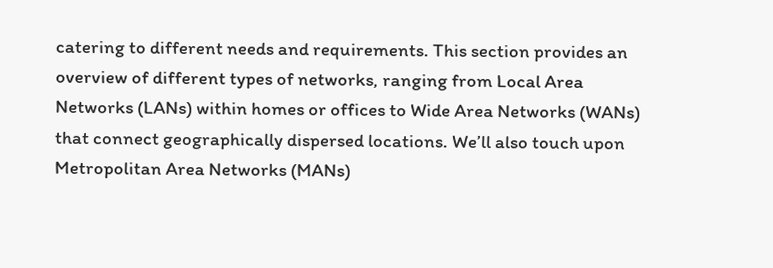catering to different needs and requirements. This section provides an overview of different types of networks, ranging from Local Area Networks (LANs) within homes or offices to Wide Area Networks (WANs) that connect geographically dispersed locations. We’ll also touch upon Metropolitan Area Networks (MANs)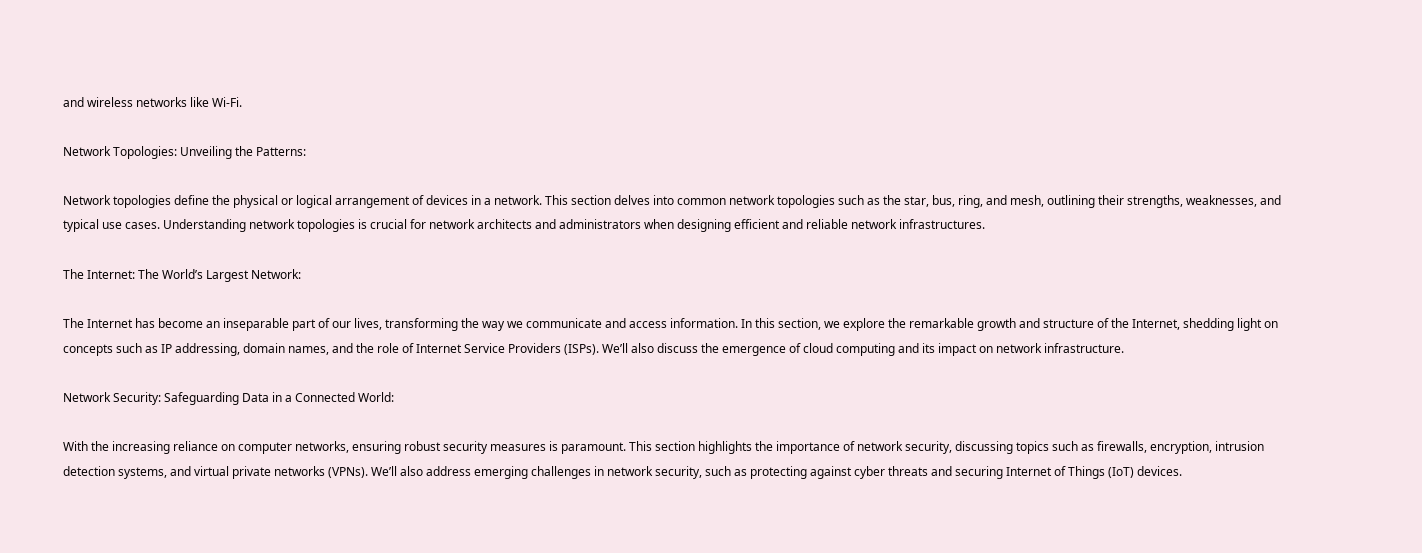and wireless networks like Wi-Fi.

Network Topologies: Unveiling the Patterns:

Network topologies define the physical or logical arrangement of devices in a network. This section delves into common network topologies such as the star, bus, ring, and mesh, outlining their strengths, weaknesses, and typical use cases. Understanding network topologies is crucial for network architects and administrators when designing efficient and reliable network infrastructures.

The Internet: The World’s Largest Network:

The Internet has become an inseparable part of our lives, transforming the way we communicate and access information. In this section, we explore the remarkable growth and structure of the Internet, shedding light on concepts such as IP addressing, domain names, and the role of Internet Service Providers (ISPs). We’ll also discuss the emergence of cloud computing and its impact on network infrastructure.

Network Security: Safeguarding Data in a Connected World:

With the increasing reliance on computer networks, ensuring robust security measures is paramount. This section highlights the importance of network security, discussing topics such as firewalls, encryption, intrusion detection systems, and virtual private networks (VPNs). We’ll also address emerging challenges in network security, such as protecting against cyber threats and securing Internet of Things (IoT) devices.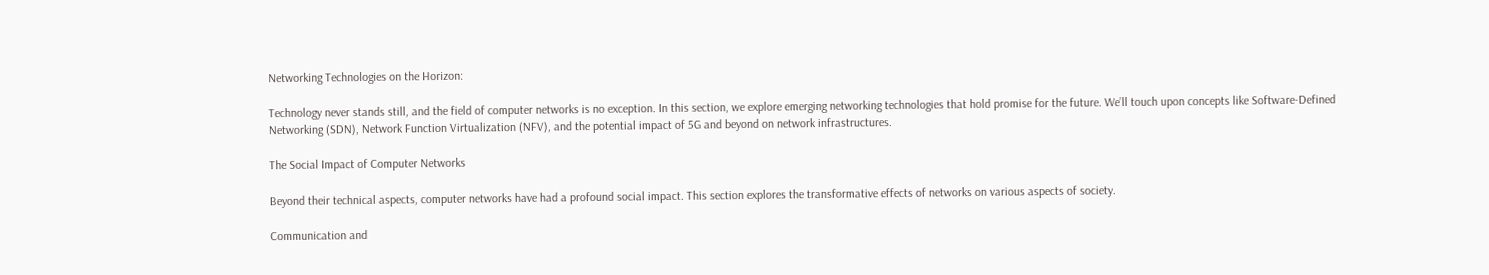Networking Technologies on the Horizon:

Technology never stands still, and the field of computer networks is no exception. In this section, we explore emerging networking technologies that hold promise for the future. We’ll touch upon concepts like Software-Defined Networking (SDN), Network Function Virtualization (NFV), and the potential impact of 5G and beyond on network infrastructures.

The Social Impact of Computer Networks

Beyond their technical aspects, computer networks have had a profound social impact. This section explores the transformative effects of networks on various aspects of society.

Communication and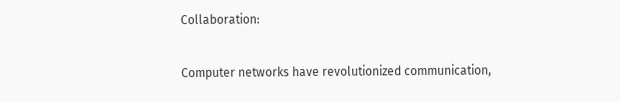Collaboration:

Computer networks have revolutionized communication,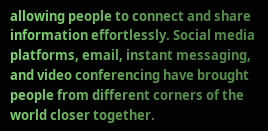allowing people to connect and share information effortlessly. Social media platforms, email, instant messaging, and video conferencing have brought people from different corners of the world closer together.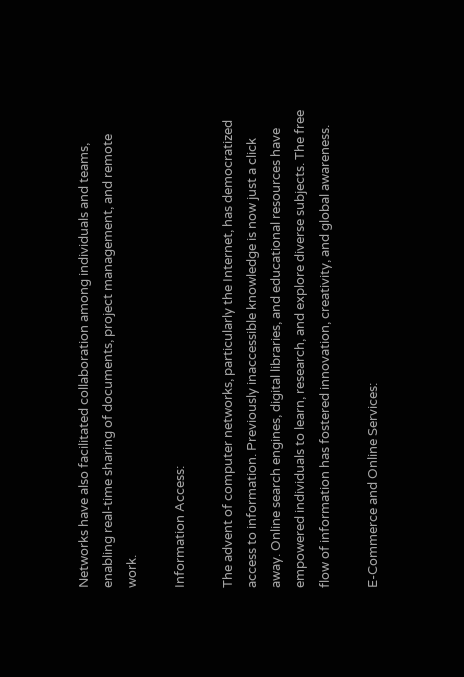Networks have also facilitated collaboration among individuals and teams, enabling real-time sharing of documents, project management, and remote work.

Information Access:

The advent of computer networks, particularly the Internet, has democratized access to information. Previously inaccessible knowledge is now just a click away. Online search engines, digital libraries, and educational resources have empowered individuals to learn, research, and explore diverse subjects. The free flow of information has fostered innovation, creativity, and global awareness.

E-Commerce and Online Services: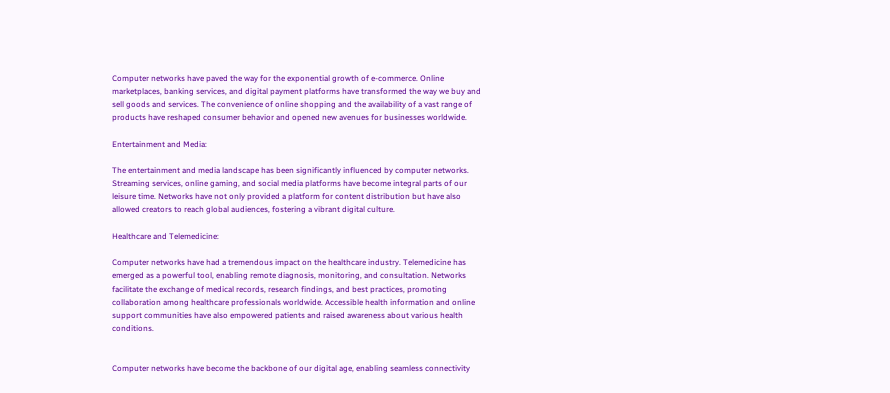Computer networks have paved the way for the exponential growth of e-commerce. Online marketplaces, banking services, and digital payment platforms have transformed the way we buy and sell goods and services. The convenience of online shopping and the availability of a vast range of products have reshaped consumer behavior and opened new avenues for businesses worldwide.

Entertainment and Media:

The entertainment and media landscape has been significantly influenced by computer networks. Streaming services, online gaming, and social media platforms have become integral parts of our leisure time. Networks have not only provided a platform for content distribution but have also allowed creators to reach global audiences, fostering a vibrant digital culture.

Healthcare and Telemedicine:

Computer networks have had a tremendous impact on the healthcare industry. Telemedicine has emerged as a powerful tool, enabling remote diagnosis, monitoring, and consultation. Networks facilitate the exchange of medical records, research findings, and best practices, promoting collaboration among healthcare professionals worldwide. Accessible health information and online support communities have also empowered patients and raised awareness about various health conditions.


Computer networks have become the backbone of our digital age, enabling seamless connectivity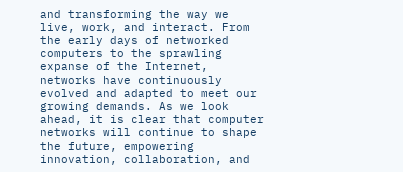and transforming the way we live, work, and interact. From the early days of networked computers to the sprawling expanse of the Internet, networks have continuously evolved and adapted to meet our growing demands. As we look ahead, it is clear that computer networks will continue to shape the future, empowering innovation, collaboration, and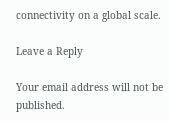connectivity on a global scale.

Leave a Reply

Your email address will not be published.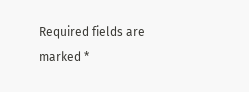Required fields are marked *